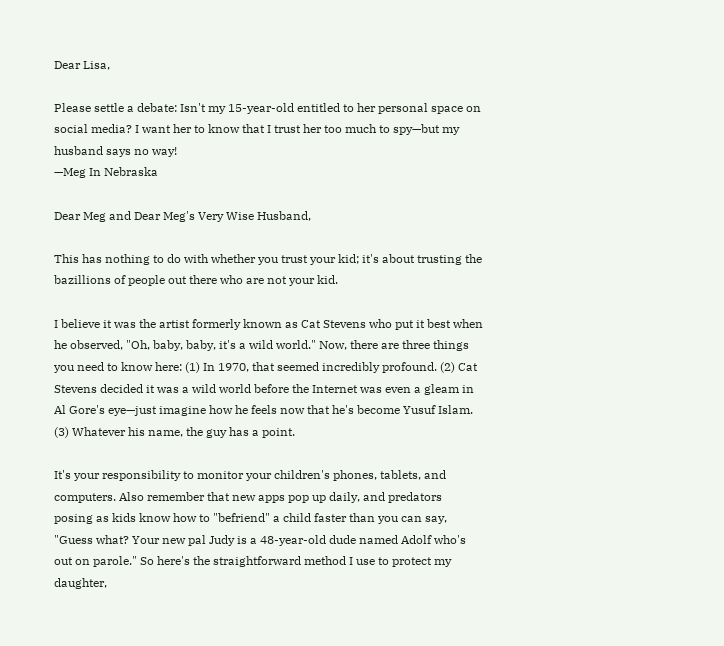Dear Lisa,

Please settle a debate: Isn't my 15-year-old entitled to her personal space on social media? I want her to know that I trust her too much to spy—but my husband says no way!
—Meg In Nebraska

Dear Meg and Dear Meg's Very Wise Husband,

This has nothing to do with whether you trust your kid; it's about trusting the bazillions of people out there who are not your kid.

I believe it was the artist formerly known as Cat Stevens who put it best when he observed, "Oh, baby, baby, it's a wild world." Now, there are three things you need to know here: (1) In 1970, that seemed incredibly profound. (2) Cat Stevens decided it was a wild world before the Internet was even a gleam in Al Gore's eye—just imagine how he feels now that he's become Yusuf Islam. (3) Whatever his name, the guy has a point.

It's your responsibility to monitor your children's phones, tablets, and computers. Also remember that new apps pop up daily, and predators posing as kids know how to "befriend" a child faster than you can say, "Guess what? Your new pal Judy is a 48-year-old dude named Adolf who's out on parole." So here's the straightforward method I use to protect my daughter,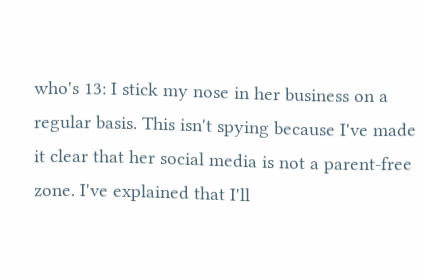who's 13: I stick my nose in her business on a regular basis. This isn't spying because I've made it clear that her social media is not a parent-free zone. I've explained that I'll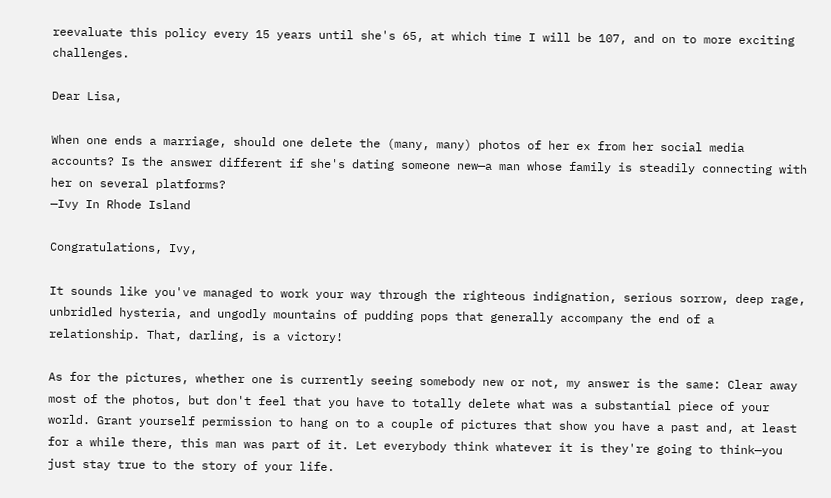reevaluate this policy every 15 years until she's 65, at which time I will be 107, and on to more exciting challenges.

Dear Lisa,

When one ends a marriage, should one delete the (many, many) photos of her ex from her social media accounts? Is the answer different if she's dating someone new—a man whose family is steadily connecting with her on several platforms?
—Ivy In Rhode Island

Congratulations, Ivy,

It sounds like you've managed to work your way through the righteous indignation, serious sorrow, deep rage, unbridled hysteria, and ungodly mountains of pudding pops that generally accompany the end of a relationship. That, darling, is a victory!

As for the pictures, whether one is currently seeing somebody new or not, my answer is the same: Clear away most of the photos, but don't feel that you have to totally delete what was a substantial piece of your world. Grant yourself permission to hang on to a couple of pictures that show you have a past and, at least for a while there, this man was part of it. Let everybody think whatever it is they're going to think—you just stay true to the story of your life.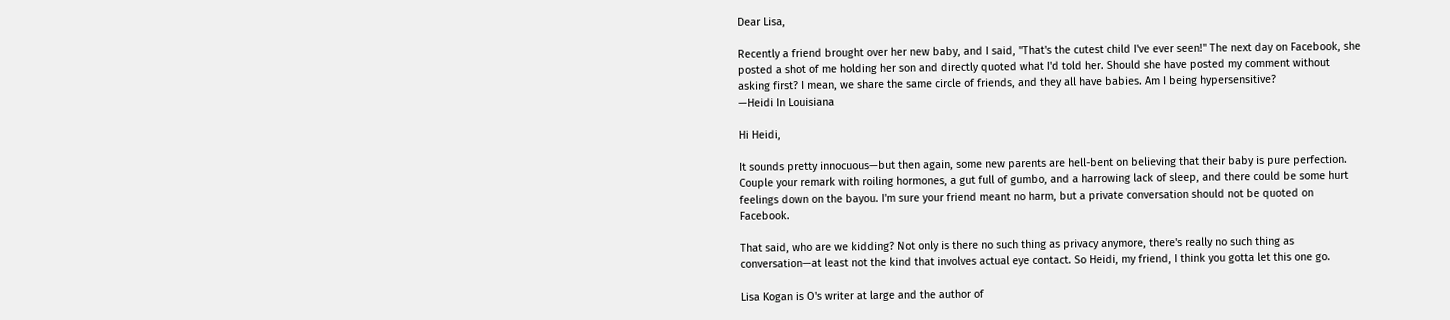Dear Lisa,

Recently a friend brought over her new baby, and I said, "That's the cutest child I've ever seen!" The next day on Facebook, she posted a shot of me holding her son and directly quoted what I'd told her. Should she have posted my comment without asking first? I mean, we share the same circle of friends, and they all have babies. Am I being hypersensitive?
—Heidi In Louisiana

Hi Heidi,

It sounds pretty innocuous—but then again, some new parents are hell-bent on believing that their baby is pure perfection. Couple your remark with roiling hormones, a gut full of gumbo, and a harrowing lack of sleep, and there could be some hurt feelings down on the bayou. I'm sure your friend meant no harm, but a private conversation should not be quoted on Facebook.

That said, who are we kidding? Not only is there no such thing as privacy anymore, there's really no such thing as conversation—at least not the kind that involves actual eye contact. So Heidi, my friend, I think you gotta let this one go.

Lisa Kogan is O's writer at large and the author of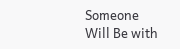Someone Will Be with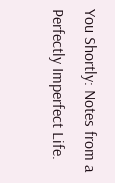You Shortly: Notes from a Perfectly Imperfect Life.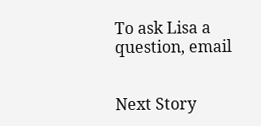To ask Lisa a question, email


Next Story